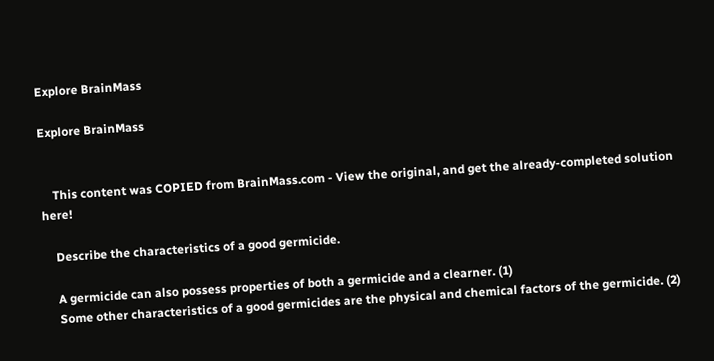Explore BrainMass

Explore BrainMass


    This content was COPIED from BrainMass.com - View the original, and get the already-completed solution here!

    Describe the characteristics of a good germicide.

    A germicide can also possess properties of both a germicide and a clearner. (1)
    Some other characteristics of a good germicides are the physical and chemical factors of the germicide. (2)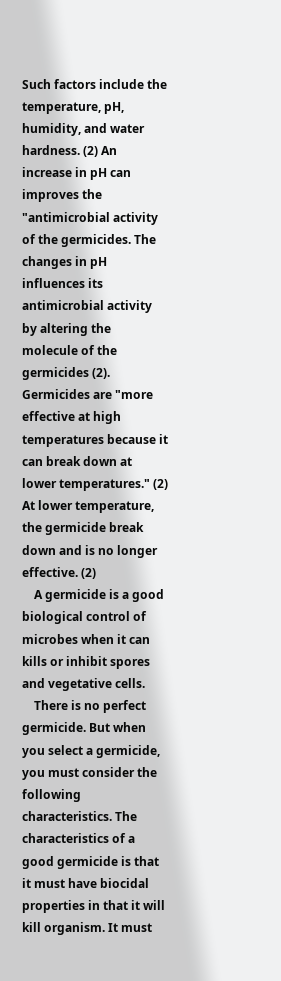Such factors include the temperature, pH, humidity, and water hardness. (2) An increase in pH can improves the "antimicrobial activity of the germicides. The changes in pH influences its antimicrobial activity by altering the molecule of the germicides (2). Germicides are "more effective at high temperatures because it can break down at lower temperatures." (2) At lower temperature, the germicide break down and is no longer effective. (2)
    A germicide is a good biological control of microbes when it can kills or inhibit spores and vegetative cells.
    There is no perfect germicide. But when you select a germicide, you must consider the following characteristics. The characteristics of a good germicide is that it must have biocidal properties in that it will kill organism. It must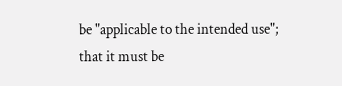be "applicable to the intended use"; that it must be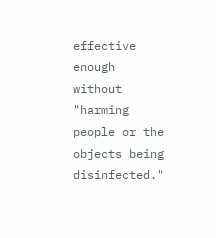effective enough without "harming people or the objects being disinfected."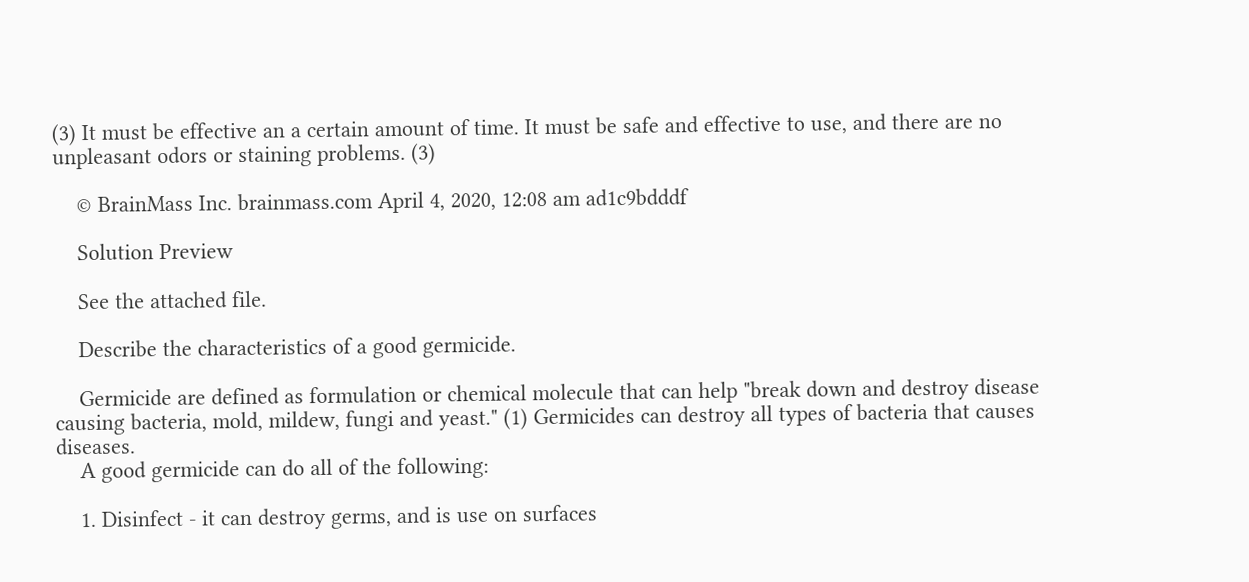(3) It must be effective an a certain amount of time. It must be safe and effective to use, and there are no unpleasant odors or staining problems. (3)

    © BrainMass Inc. brainmass.com April 4, 2020, 12:08 am ad1c9bdddf

    Solution Preview

    See the attached file.

    Describe the characteristics of a good germicide.

    Germicide are defined as formulation or chemical molecule that can help "break down and destroy disease causing bacteria, mold, mildew, fungi and yeast." (1) Germicides can destroy all types of bacteria that causes diseases.
    A good germicide can do all of the following:

    1. Disinfect - it can destroy germs, and is use on surfaces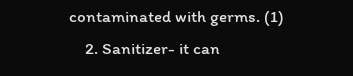contaminated with germs. (1)
    2. Sanitizer- it can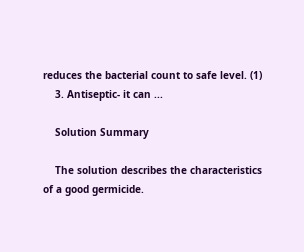reduces the bacterial count to safe level. (1)
    3. Antiseptic- it can ...

    Solution Summary

    The solution describes the characteristics of a good germicide.